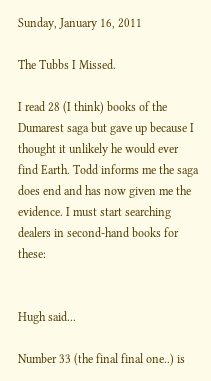Sunday, January 16, 2011

The Tubbs I Missed.

I read 28 (I think) books of the Dumarest saga but gave up because I thought it unlikely he would ever find Earth. Todd informs me the saga does end and has now given me the evidence. I must start searching dealers in second-hand books for these:


Hugh said...

Number 33 (the final final one..) is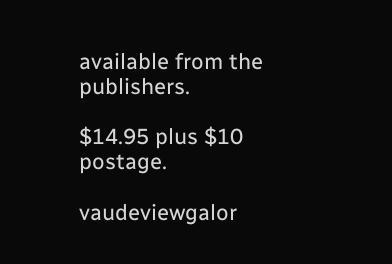available from the publishers.

$14.95 plus $10 postage.

vaudeviewgalor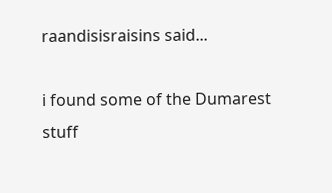raandisisraisins said...

i found some of the Dumarest stuff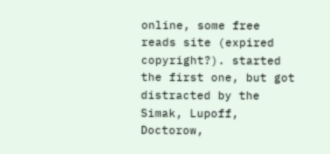online, some free reads site (expired copyright?). started the first one, but got distracted by the Simak, Lupoff, Doctorow,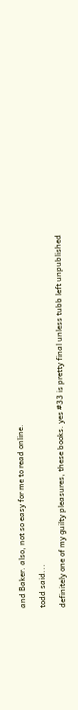and Baker. also, not so easy for me to read online.

todd said...

definitely one of my guilty pleasures, these books. yes #33 is pretty final unless tubb left unpublished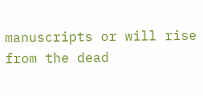manuscripts or will rise from the dead